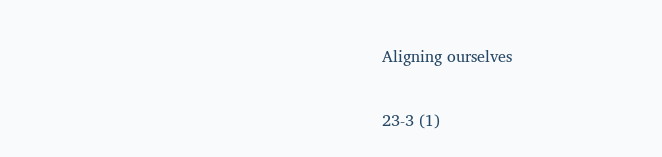Aligning ourselves

23-3 (1)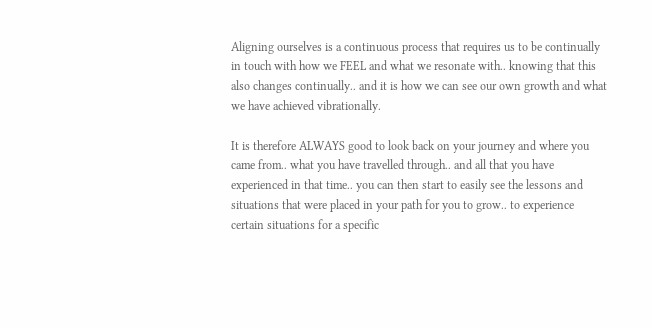Aligning ourselves is a continuous process that requires us to be continually in touch with how we FEEL and what we resonate with.. knowing that this also changes continually.. and it is how we can see our own growth and what we have achieved vibrationally.

It is therefore ALWAYS good to look back on your journey and where you came from.. what you have travelled through.. and all that you have experienced in that time.. you can then start to easily see the lessons and situations that were placed in your path for you to grow.. to experience certain situations for a specific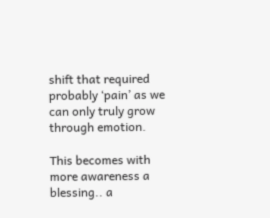shift that required probably ‘pain’ as we can only truly grow through emotion.

This becomes with more awareness a blessing.. a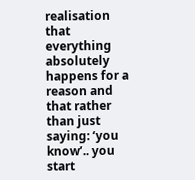realisation that everything absolutely happens for a reason and that rather than just saying: ‘you know’.. you start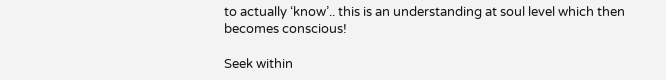to actually ‘know’.. this is an understanding at soul level which then becomes conscious!

Seek within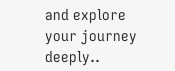and explore your journey deeply..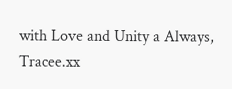with Love and Unity a Always, Tracee.xx